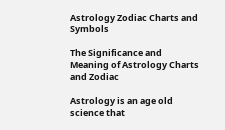Astrology Zodiac Charts and Symbols

The Significance and Meaning of Astrology Charts and Zodiac

Astrology is an age old science that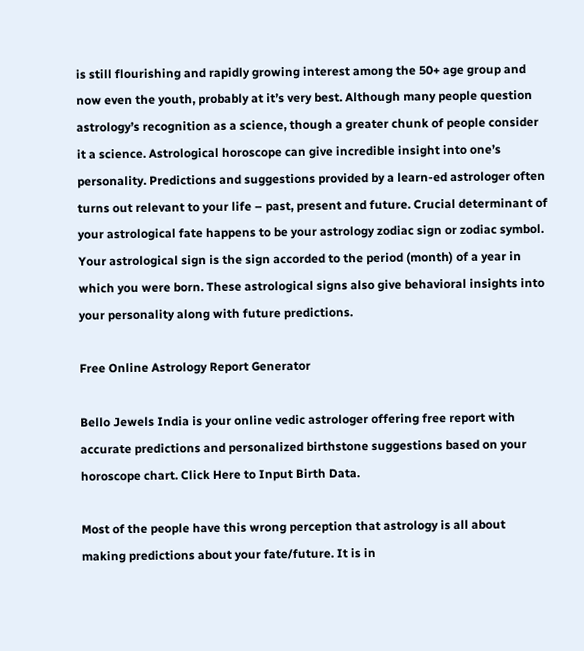is still flourishing and rapidly growing interest among the 50+ age group and now even the youth, probably at it’s very best. Although many people question astrology’s recognition as a science, though a greater chunk of people consider it a science. Astrological horoscope can give incredible insight into one’s personality. Predictions and suggestions provided by a learn-ed astrologer often turns out relevant to your life – past, present and future. Crucial determinant of your astrological fate happens to be your astrology zodiac sign or zodiac symbol. Your astrological sign is the sign accorded to the period (month) of a year in which you were born. These astrological signs also give behavioral insights into your personality along with future predictions.

Free Online Astrology Report Generator

Bello Jewels India is your online vedic astrologer offering free report with accurate predictions and personalized birthstone suggestions based on your horoscope chart. Click Here to Input Birth Data.

Most of the people have this wrong perception that astrology is all about making predictions about your fate/future. It is in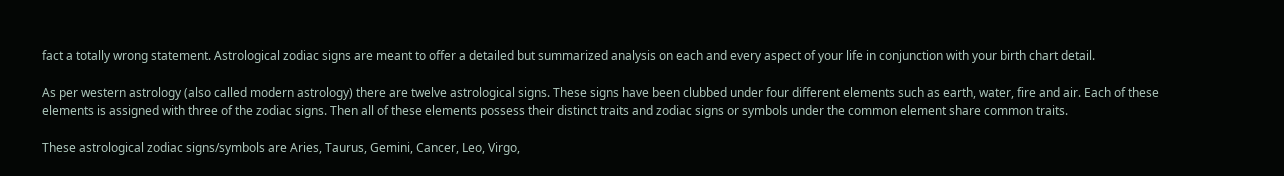fact a totally wrong statement. Astrological zodiac signs are meant to offer a detailed but summarized analysis on each and every aspect of your life in conjunction with your birth chart detail.

As per western astrology (also called modern astrology) there are twelve astrological signs. These signs have been clubbed under four different elements such as earth, water, fire and air. Each of these elements is assigned with three of the zodiac signs. Then all of these elements possess their distinct traits and zodiac signs or symbols under the common element share common traits.

These astrological zodiac signs/symbols are Aries, Taurus, Gemini, Cancer, Leo, Virgo,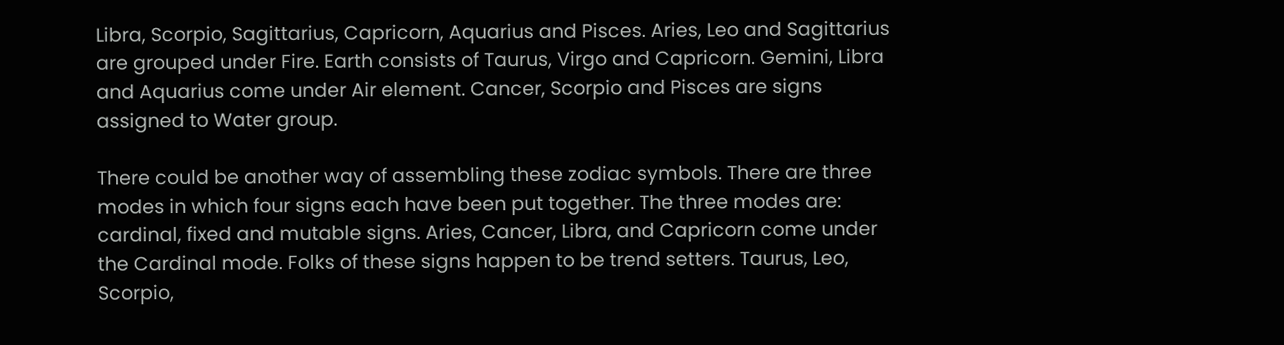Libra, Scorpio, Sagittarius, Capricorn, Aquarius and Pisces. Aries, Leo and Sagittarius are grouped under Fire. Earth consists of Taurus, Virgo and Capricorn. Gemini, Libra and Aquarius come under Air element. Cancer, Scorpio and Pisces are signs assigned to Water group.

There could be another way of assembling these zodiac symbols. There are three modes in which four signs each have been put together. The three modes are: cardinal, fixed and mutable signs. Aries, Cancer, Libra, and Capricorn come under the Cardinal mode. Folks of these signs happen to be trend setters. Taurus, Leo, Scorpio,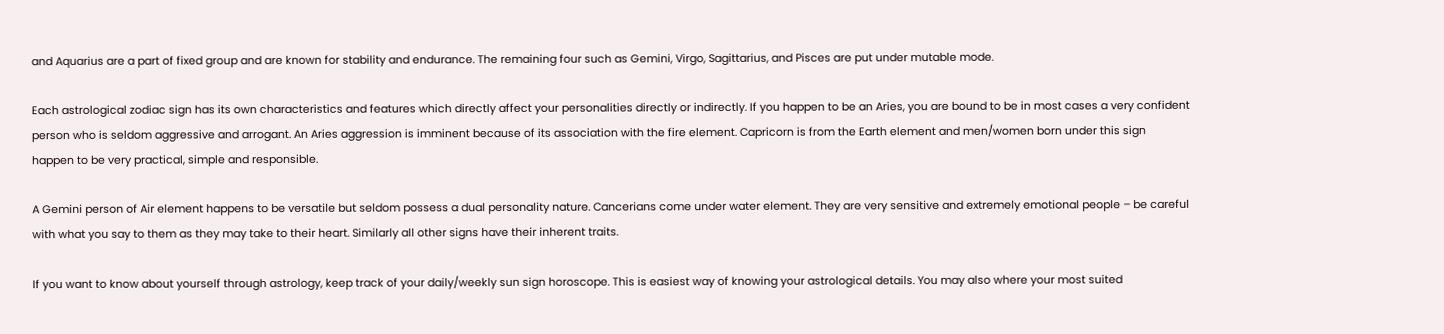and Aquarius are a part of fixed group and are known for stability and endurance. The remaining four such as Gemini, Virgo, Sagittarius, and Pisces are put under mutable mode.

Each astrological zodiac sign has its own characteristics and features which directly affect your personalities directly or indirectly. If you happen to be an Aries, you are bound to be in most cases a very confident person who is seldom aggressive and arrogant. An Aries aggression is imminent because of its association with the fire element. Capricorn is from the Earth element and men/women born under this sign happen to be very practical, simple and responsible.

A Gemini person of Air element happens to be versatile but seldom possess a dual personality nature. Cancerians come under water element. They are very sensitive and extremely emotional people – be careful with what you say to them as they may take to their heart. Similarly all other signs have their inherent traits.

If you want to know about yourself through astrology, keep track of your daily/weekly sun sign horoscope. This is easiest way of knowing your astrological details. You may also where your most suited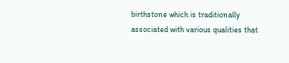birthstone which is traditionally associated with various qualities that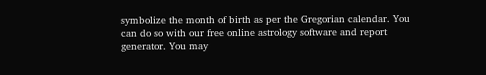symbolize the month of birth as per the Gregorian calendar. You can do so with our free online astrology software and report generator. You may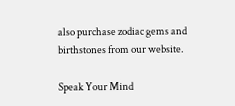also purchase zodiac gems and birthstones from our website.

Speak Your Mind